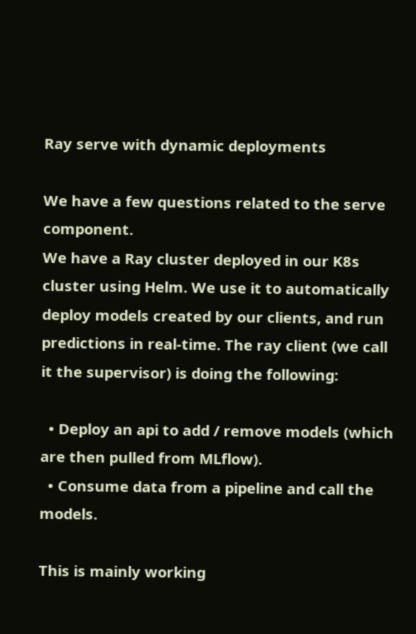Ray serve with dynamic deployments

We have a few questions related to the serve component.
We have a Ray cluster deployed in our K8s cluster using Helm. We use it to automatically deploy models created by our clients, and run predictions in real-time. The ray client (we call it the supervisor) is doing the following:

  • Deploy an api to add / remove models (which are then pulled from MLflow).
  • Consume data from a pipeline and call the models.

This is mainly working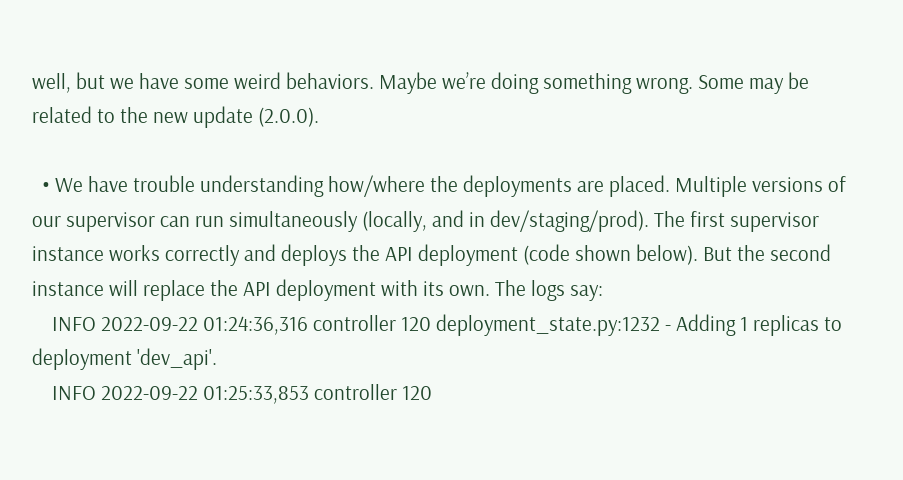well, but we have some weird behaviors. Maybe we’re doing something wrong. Some may be related to the new update (2.0.0).

  • We have trouble understanding how/where the deployments are placed. Multiple versions of our supervisor can run simultaneously (locally, and in dev/staging/prod). The first supervisor instance works correctly and deploys the API deployment (code shown below). But the second instance will replace the API deployment with its own. The logs say:
    INFO 2022-09-22 01:24:36,316 controller 120 deployment_state.py:1232 - Adding 1 replicas to deployment 'dev_api'.
    INFO 2022-09-22 01:25:33,853 controller 120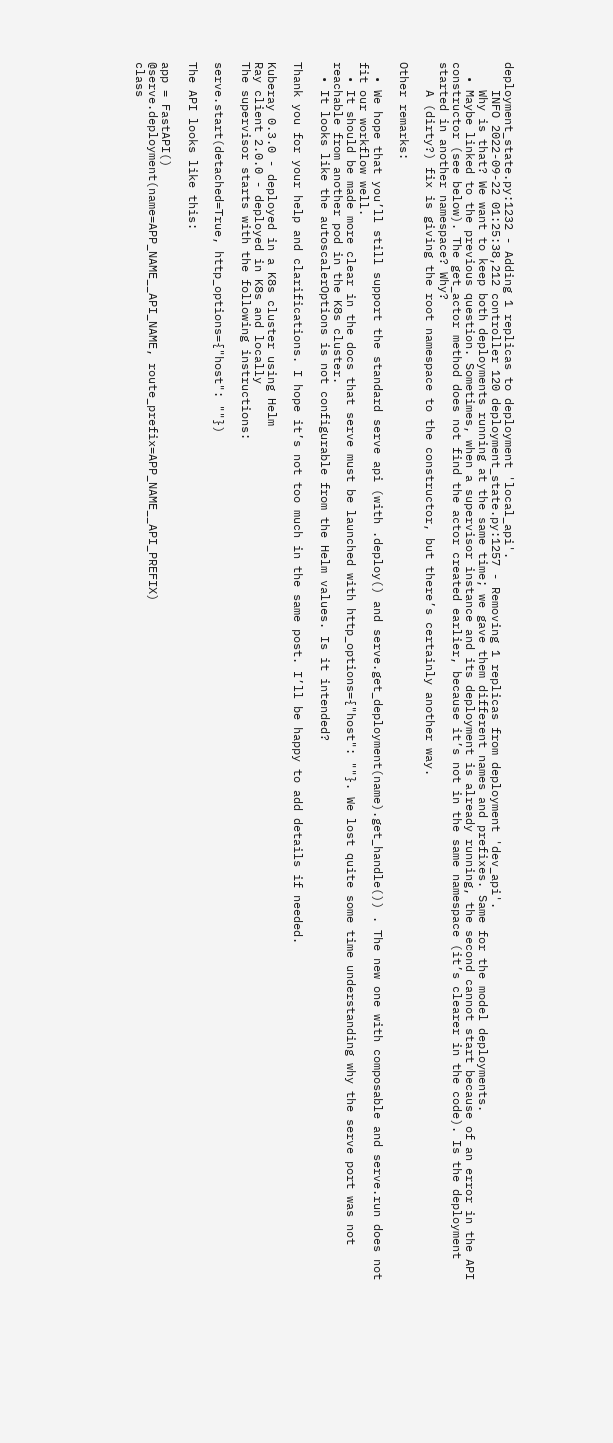deployment_state.py:1232 - Adding 1 replicas to deployment 'local_api'.
    INFO 2022-09-22 01:25:38,212 controller 120 deployment_state.py:1257 - Removing 1 replicas from deployment 'dev_api'.
    Why is that? We want to keep both deployments running at the same time; we gave them different names and prefixes. Same for the model deployments.
  • Maybe linked to the previous question. Sometimes, when a supervisor instance and its deployment is already running, the second cannot start because of an error in the API constructor (see below). The get_actor method does not find the actor created earlier, because it’s not in the same namespace (it’s clearer in the code). Is the deployment started in another namespace? Why?
    A (dirty?) fix is giving the root namespace to the constructor, but there’s certainly another way.

Other remarks:

  • We hope that you’ll still support the standard serve api (with .deploy() and serve.get_deployment(name).get_handle()) . The new one with composable and serve.run does not fit our workflow well.
  • It should be made more clear in the docs that serve must be launched with http_options={"host": ""}. We lost quite some time understanding why the serve port was not reachable from another pod in the K8s cluster.
  • It looks like the autoscalerOptions is not configurable from the Helm values. Is it intended?

Thank you for your help and clarifications. I hope it’s not too much in the same post. I’ll be happy to add details if needed.

Kuberay 0.3.0 - deployed in a K8s cluster using Helm
Ray client 2.0.0 - deployed in K8s and locally
The supervisor starts with the following instructions:

serve.start(detached=True, http_options={"host": ""})

The API looks like this:

app = FastAPI()
@serve.deployment(name=APP_NAME__API_NAME, route_prefix=APP_NAME__API_PREFIX)
class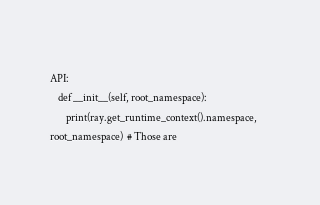API:
    def __init__(self, root_namespace):
        print(ray.get_runtime_context().namespace, root_namespace)  # Those are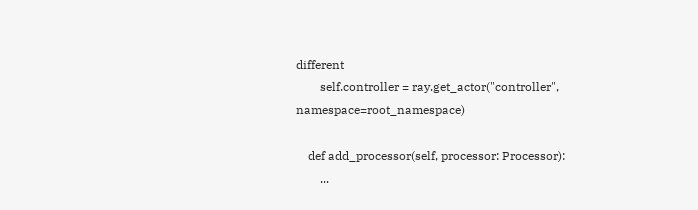different
        self.controller = ray.get_actor("controller", namespace=root_namespace)

    def add_processor(self, processor: Processor):
        ...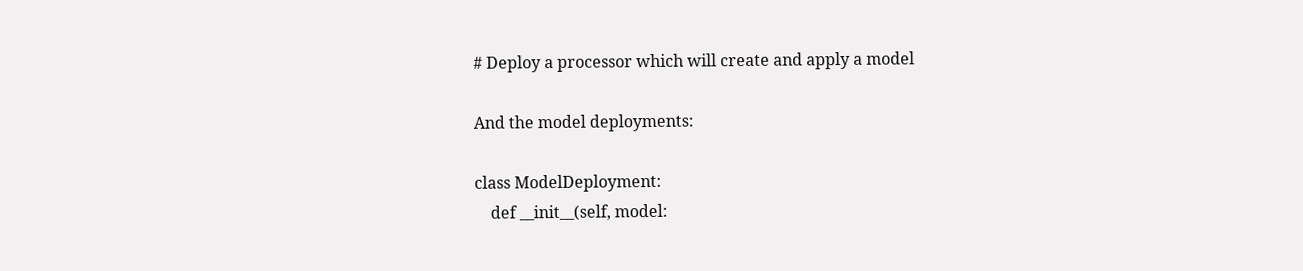# Deploy a processor which will create and apply a model

And the model deployments:

class ModelDeployment:
    def __init__(self, model: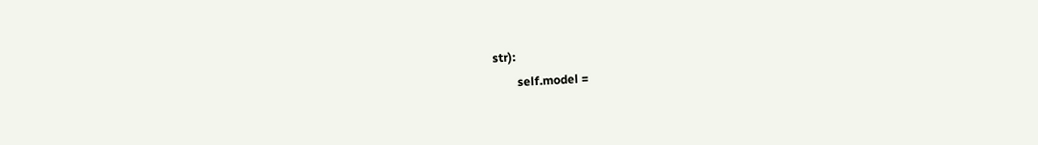str):
        self.model =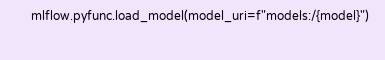mlflow.pyfunc.load_model(model_uri=f"models:/{model}")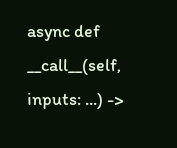async def __call__(self, inputs: ...) ->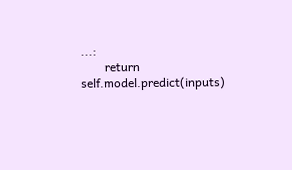...:
        return self.model.predict(inputs)